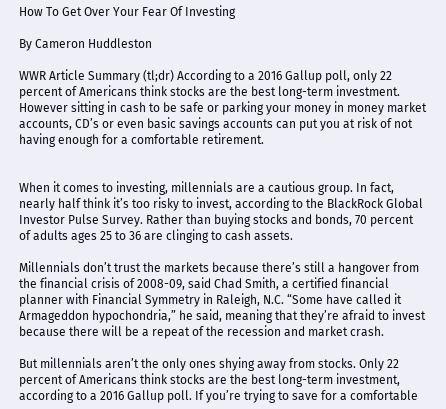How To Get Over Your Fear Of Investing

By Cameron Huddleston

WWR Article Summary (tl;dr) According to a 2016 Gallup poll, only 22 percent of Americans think stocks are the best long-term investment. However sitting in cash to be safe or parking your money in money market accounts, CD’s or even basic savings accounts can put you at risk of not having enough for a comfortable retirement.


When it comes to investing, millennials are a cautious group. In fact, nearly half think it’s too risky to invest, according to the BlackRock Global Investor Pulse Survey. Rather than buying stocks and bonds, 70 percent of adults ages 25 to 36 are clinging to cash assets.

Millennials don’t trust the markets because there’s still a hangover from the financial crisis of 2008-09, said Chad Smith, a certified financial planner with Financial Symmetry in Raleigh, N.C. “Some have called it Armageddon hypochondria,” he said, meaning that they’re afraid to invest because there will be a repeat of the recession and market crash.

But millennials aren’t the only ones shying away from stocks. Only 22 percent of Americans think stocks are the best long-term investment, according to a 2016 Gallup poll. If you’re trying to save for a comfortable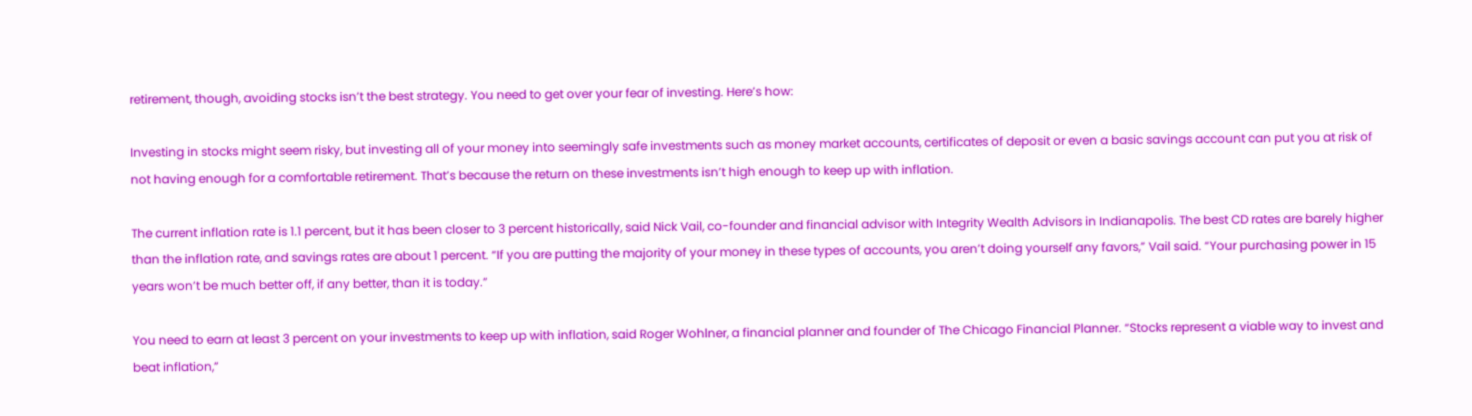retirement, though, avoiding stocks isn’t the best strategy. You need to get over your fear of investing. Here’s how:

Investing in stocks might seem risky, but investing all of your money into seemingly safe investments such as money market accounts, certificates of deposit or even a basic savings account can put you at risk of not having enough for a comfortable retirement. That’s because the return on these investments isn’t high enough to keep up with inflation.

The current inflation rate is 1.1 percent, but it has been closer to 3 percent historically, said Nick Vail, co-founder and financial advisor with Integrity Wealth Advisors in Indianapolis. The best CD rates are barely higher than the inflation rate, and savings rates are about 1 percent. “If you are putting the majority of your money in these types of accounts, you aren’t doing yourself any favors,” Vail said. “Your purchasing power in 15 years won’t be much better off, if any better, than it is today.”

You need to earn at least 3 percent on your investments to keep up with inflation, said Roger Wohlner, a financial planner and founder of The Chicago Financial Planner. “Stocks represent a viable way to invest and beat inflation,”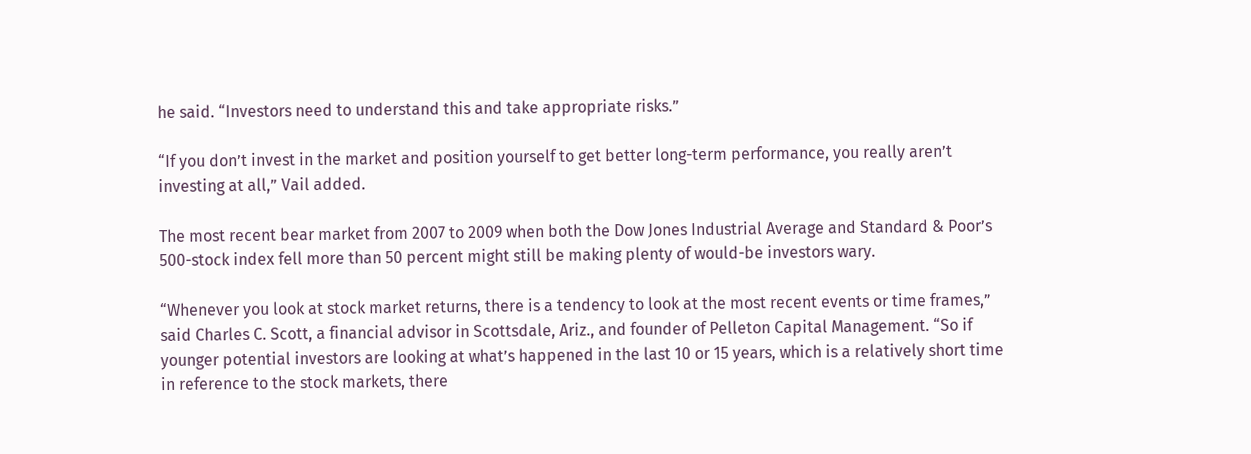he said. “Investors need to understand this and take appropriate risks.”

“If you don’t invest in the market and position yourself to get better long-term performance, you really aren’t investing at all,” Vail added.

The most recent bear market from 2007 to 2009 when both the Dow Jones Industrial Average and Standard & Poor’s 500-stock index fell more than 50 percent might still be making plenty of would-be investors wary.

“Whenever you look at stock market returns, there is a tendency to look at the most recent events or time frames,” said Charles C. Scott, a financial advisor in Scottsdale, Ariz., and founder of Pelleton Capital Management. “So if younger potential investors are looking at what’s happened in the last 10 or 15 years, which is a relatively short time in reference to the stock markets, there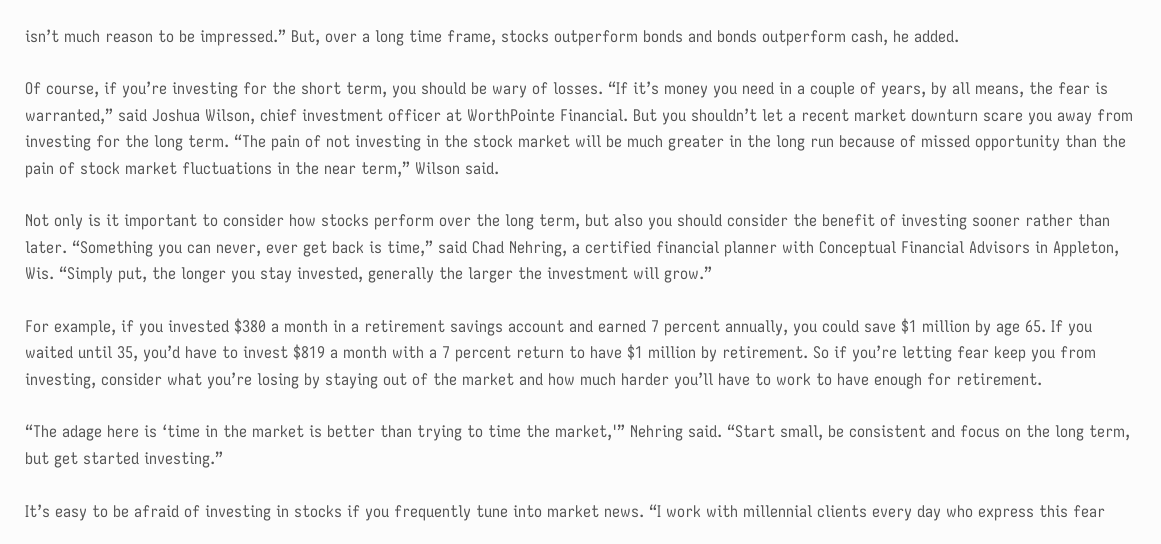isn’t much reason to be impressed.” But, over a long time frame, stocks outperform bonds and bonds outperform cash, he added.

Of course, if you’re investing for the short term, you should be wary of losses. “If it’s money you need in a couple of years, by all means, the fear is warranted,” said Joshua Wilson, chief investment officer at WorthPointe Financial. But you shouldn’t let a recent market downturn scare you away from investing for the long term. “The pain of not investing in the stock market will be much greater in the long run because of missed opportunity than the pain of stock market fluctuations in the near term,” Wilson said.

Not only is it important to consider how stocks perform over the long term, but also you should consider the benefit of investing sooner rather than later. “Something you can never, ever get back is time,” said Chad Nehring, a certified financial planner with Conceptual Financial Advisors in Appleton, Wis. “Simply put, the longer you stay invested, generally the larger the investment will grow.”

For example, if you invested $380 a month in a retirement savings account and earned 7 percent annually, you could save $1 million by age 65. If you waited until 35, you’d have to invest $819 a month with a 7 percent return to have $1 million by retirement. So if you’re letting fear keep you from investing, consider what you’re losing by staying out of the market and how much harder you’ll have to work to have enough for retirement.

“The adage here is ‘time in the market is better than trying to time the market,'” Nehring said. “Start small, be consistent and focus on the long term, but get started investing.”

It’s easy to be afraid of investing in stocks if you frequently tune into market news. “I work with millennial clients every day who express this fear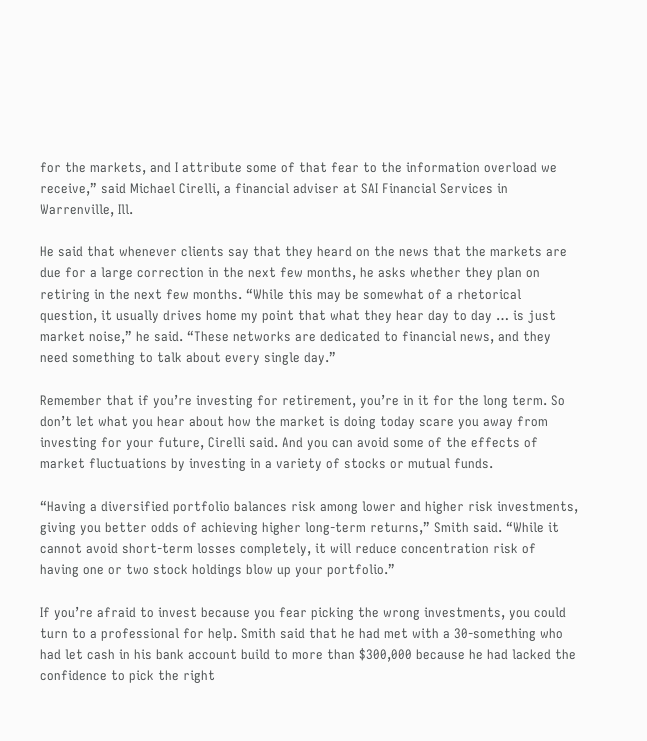for the markets, and I attribute some of that fear to the information overload we receive,” said Michael Cirelli, a financial adviser at SAI Financial Services in Warrenville, Ill.

He said that whenever clients say that they heard on the news that the markets are due for a large correction in the next few months, he asks whether they plan on retiring in the next few months. “While this may be somewhat of a rhetorical question, it usually drives home my point that what they hear day to day … is just market noise,” he said. “These networks are dedicated to financial news, and they need something to talk about every single day.”

Remember that if you’re investing for retirement, you’re in it for the long term. So don’t let what you hear about how the market is doing today scare you away from investing for your future, Cirelli said. And you can avoid some of the effects of market fluctuations by investing in a variety of stocks or mutual funds.

“Having a diversified portfolio balances risk among lower and higher risk investments, giving you better odds of achieving higher long-term returns,” Smith said. “While it cannot avoid short-term losses completely, it will reduce concentration risk of having one or two stock holdings blow up your portfolio.”

If you’re afraid to invest because you fear picking the wrong investments, you could turn to a professional for help. Smith said that he had met with a 30-something who had let cash in his bank account build to more than $300,000 because he had lacked the confidence to pick the right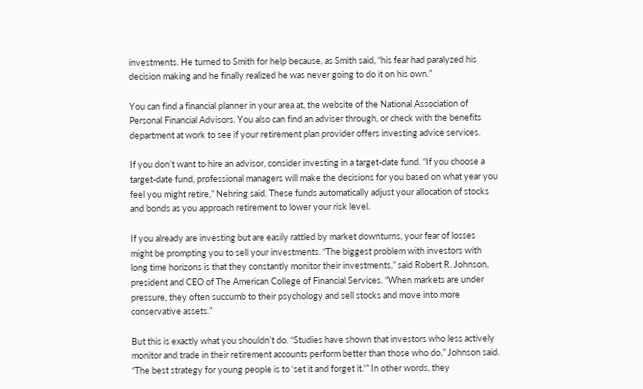investments. He turned to Smith for help because, as Smith said, “his fear had paralyzed his decision making and he finally realized he was never going to do it on his own.”

You can find a financial planner in your area at, the website of the National Association of Personal Financial Advisors. You also can find an adviser through, or check with the benefits department at work to see if your retirement plan provider offers investing advice services.

If you don’t want to hire an advisor, consider investing in a target-date fund. “If you choose a target-date fund, professional managers will make the decisions for you based on what year you feel you might retire,” Nehring said. These funds automatically adjust your allocation of stocks and bonds as you approach retirement to lower your risk level.

If you already are investing but are easily rattled by market downturns, your fear of losses might be prompting you to sell your investments. “The biggest problem with investors with long time horizons is that they constantly monitor their investments,” said Robert R. Johnson, president and CEO of The American College of Financial Services. “When markets are under pressure, they often succumb to their psychology and sell stocks and move into more conservative assets.”

But this is exactly what you shouldn’t do. “Studies have shown that investors who less actively monitor and trade in their retirement accounts perform better than those who do,” Johnson said. “The best strategy for young people is to ‘set it and forget it.'” In other words, they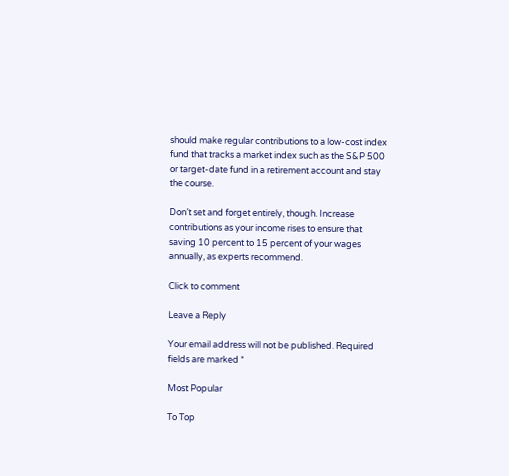should make regular contributions to a low-cost index fund that tracks a market index such as the S&P 500 or target-date fund in a retirement account and stay the course.

Don’t set and forget entirely, though. Increase contributions as your income rises to ensure that saving 10 percent to 15 percent of your wages annually, as experts recommend.

Click to comment

Leave a Reply

Your email address will not be published. Required fields are marked *

Most Popular

To Top